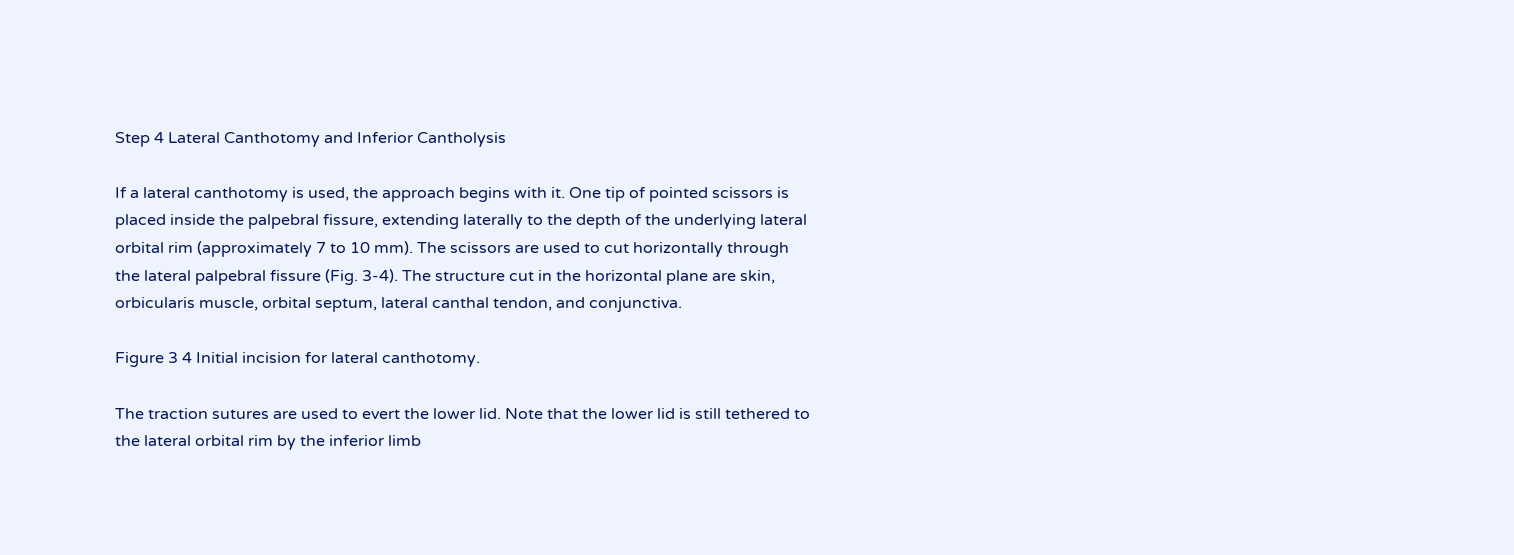Step 4 Lateral Canthotomy and Inferior Cantholysis

If a lateral canthotomy is used, the approach begins with it. One tip of pointed scissors is placed inside the palpebral fissure, extending laterally to the depth of the underlying lateral orbital rim (approximately 7 to 10 mm). The scissors are used to cut horizontally through the lateral palpebral fissure (Fig. 3-4). The structure cut in the horizontal plane are skin, orbicularis muscle, orbital septum, lateral canthal tendon, and conjunctiva.

Figure 3 4 Initial incision for lateral canthotomy.

The traction sutures are used to evert the lower lid. Note that the lower lid is still tethered to the lateral orbital rim by the inferior limb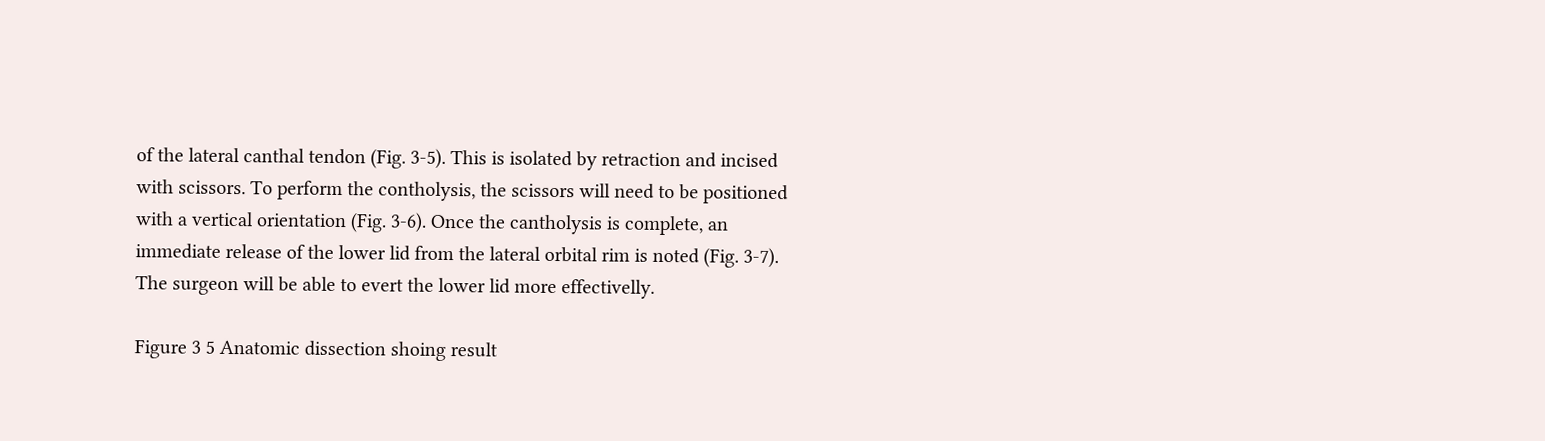of the lateral canthal tendon (Fig. 3-5). This is isolated by retraction and incised with scissors. To perform the contholysis, the scissors will need to be positioned with a vertical orientation (Fig. 3-6). Once the cantholysis is complete, an immediate release of the lower lid from the lateral orbital rim is noted (Fig. 3-7). The surgeon will be able to evert the lower lid more effectivelly.

Figure 3 5 Anatomic dissection shoing result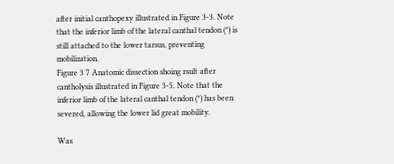after initial canthopexy illustrated in Figure 3-3. Note that the inferior limb of the lateral canthal tendon (*) is still attached to the lower tarsus, preventing mobilization.
Figure 3 7 Anatomic dissection shoing rsult after cantholysis illustrated in Figure 3-5. Note that the inferior limb of the lateral canthal tendon (*) has been severed, allowing the lower lid great mobility.

Was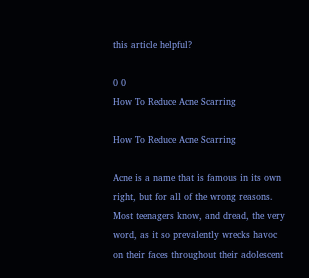this article helpful?

0 0
How To Reduce Acne Scarring

How To Reduce Acne Scarring

Acne is a name that is famous in its own right, but for all of the wrong reasons. Most teenagers know, and dread, the very word, as it so prevalently wrecks havoc on their faces throughout their adolescent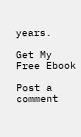years.

Get My Free Ebook

Post a comment